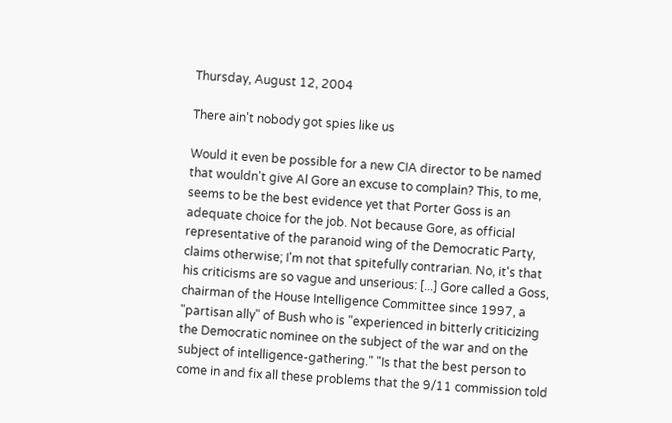Thursday, August 12, 2004

There ain't nobody got spies like us

Would it even be possible for a new CIA director to be named that wouldn't give Al Gore an excuse to complain? This, to me, seems to be the best evidence yet that Porter Goss is an adequate choice for the job. Not because Gore, as official representative of the paranoid wing of the Democratic Party, claims otherwise; I'm not that spitefully contrarian. No, it's that his criticisms are so vague and unserious: [...] Gore called a Goss, chairman of the House Intelligence Committee since 1997, a "partisan ally" of Bush who is "experienced in bitterly criticizing the Democratic nominee on the subject of the war and on the subject of intelligence-gathering." "Is that the best person to come in and fix all these problems that the 9/11 commission told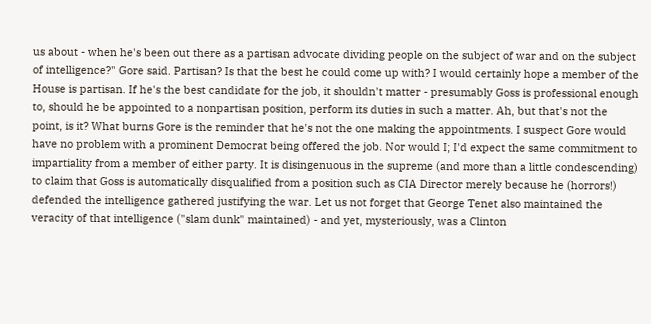us about - when he's been out there as a partisan advocate dividing people on the subject of war and on the subject of intelligence?" Gore said. Partisan? Is that the best he could come up with? I would certainly hope a member of the House is partisan. If he's the best candidate for the job, it shouldn't matter - presumably Goss is professional enough to, should he be appointed to a nonpartisan position, perform its duties in such a matter. Ah, but that's not the point, is it? What burns Gore is the reminder that he's not the one making the appointments. I suspect Gore would have no problem with a prominent Democrat being offered the job. Nor would I; I'd expect the same commitment to impartiality from a member of either party. It is disingenuous in the supreme (and more than a little condescending) to claim that Goss is automatically disqualified from a position such as CIA Director merely because he (horrors!) defended the intelligence gathered justifying the war. Let us not forget that George Tenet also maintained the veracity of that intelligence ("slam dunk" maintained) - and yet, mysteriously, was a Clinton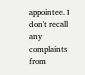appointee. I don't recall any complaints from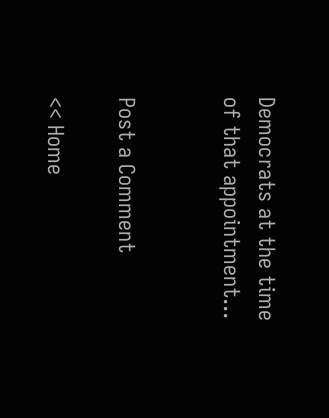Democrats at the time of that appointment...


Post a Comment

<< Home